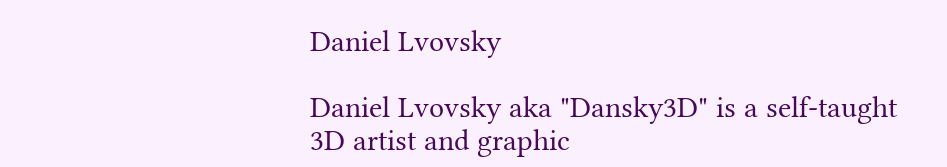Daniel Lvovsky

Daniel Lvovsky aka "Dansky3D" is a self-taught 3D artist and graphic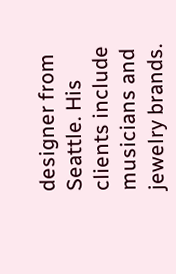designer from Seattle. His clients include musicians and jewelry brands.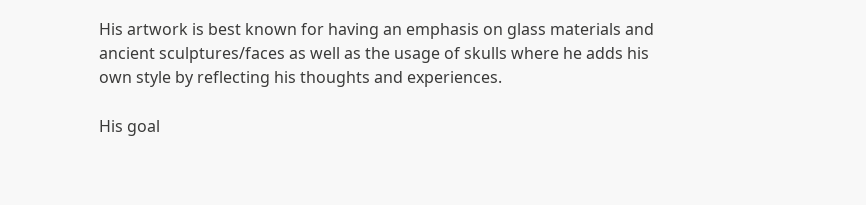His artwork is best known for having an emphasis on glass materials and ancient sculptures/faces as well as the usage of skulls where he adds his own style by reflecting his thoughts and experiences.

His goal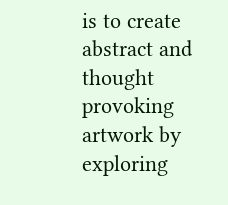is to create abstract and thought provoking artwork by exploring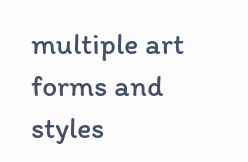multiple art forms and styles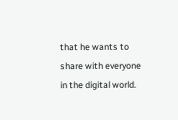that he wants to share with everyone in the digital world.